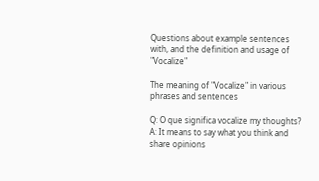Questions about example sentences with, and the definition and usage of "Vocalize"

The meaning of "Vocalize" in various phrases and sentences

Q: O que significa vocalize my thoughts?
A: It means to say what you think and share opinions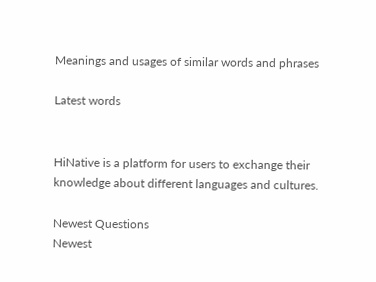Meanings and usages of similar words and phrases

Latest words


HiNative is a platform for users to exchange their knowledge about different languages and cultures.

Newest Questions
Newest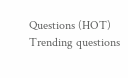Questions (HOT)
Trending questions